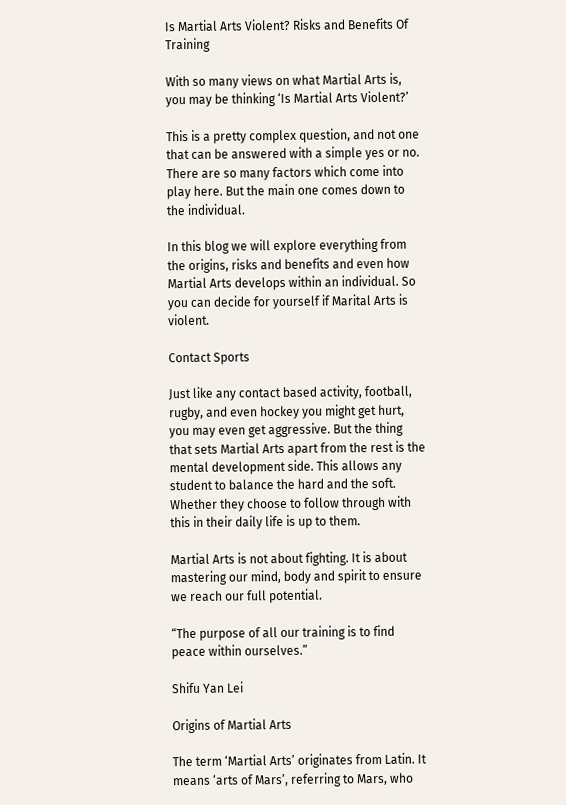Is Martial Arts Violent? Risks and Benefits Of Training

With so many views on what Martial Arts is, you may be thinking ‘Is Martial Arts Violent?’

This is a pretty complex question, and not one that can be answered with a simple yes or no. There are so many factors which come into play here. But the main one comes down to the individual.

In this blog we will explore everything from the origins, risks and benefits and even how Martial Arts develops within an individual. So you can decide for yourself if Marital Arts is violent.

Contact Sports

Just like any contact based activity, football, rugby, and even hockey you might get hurt, you may even get aggressive. But the thing that sets Martial Arts apart from the rest is the mental development side. This allows any student to balance the hard and the soft. Whether they choose to follow through with this in their daily life is up to them.

Martial Arts is not about fighting. It is about mastering our mind, body and spirit to ensure we reach our full potential.

“The purpose of all our training is to find peace within ourselves.”

Shifu Yan Lei

Origins of Martial Arts

The term ‘Martial Arts’ originates from Latin. It means ‘arts of Mars’, referring to Mars, who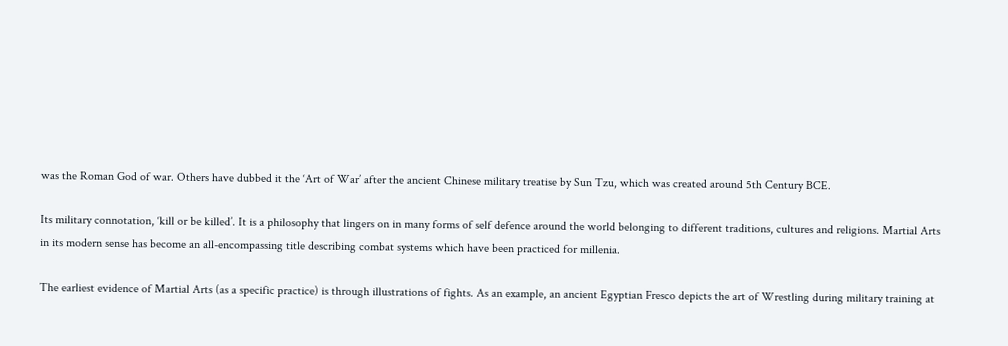was the Roman God of war. Others have dubbed it the ‘Art of War’ after the ancient Chinese military treatise by Sun Tzu, which was created around 5th Century BCE.

Its military connotation, ‘kill or be killed’. It is a philosophy that lingers on in many forms of self defence around the world belonging to different traditions, cultures and religions. Martial Arts in its modern sense has become an all-encompassing title describing combat systems which have been practiced for millenia.

The earliest evidence of Martial Arts (as a specific practice) is through illustrations of fights. As an example, an ancient Egyptian Fresco depicts the art of Wrestling during military training at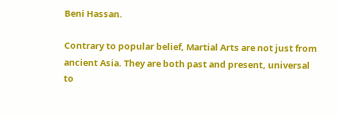Beni Hassan.

Contrary to popular belief, Martial Arts are not just from ancient Asia. They are both past and present, universal to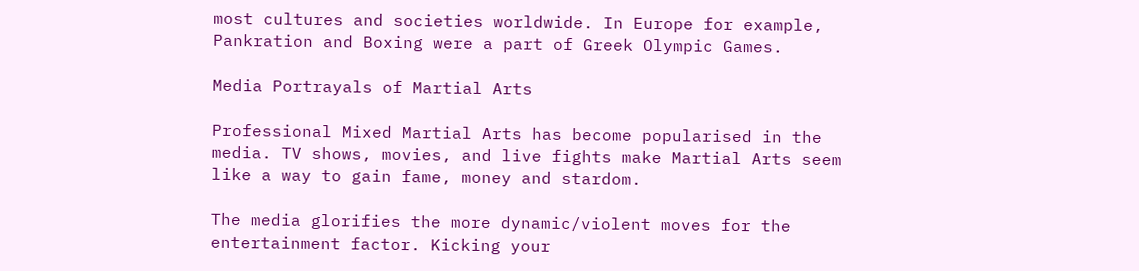most cultures and societies worldwide. In Europe for example, Pankration and Boxing were a part of Greek Olympic Games.

Media Portrayals of Martial Arts

Professional Mixed Martial Arts has become popularised in the media. TV shows, movies, and live fights make Martial Arts seem like a way to gain fame, money and stardom.

The media glorifies the more dynamic/violent moves for the entertainment factor. Kicking your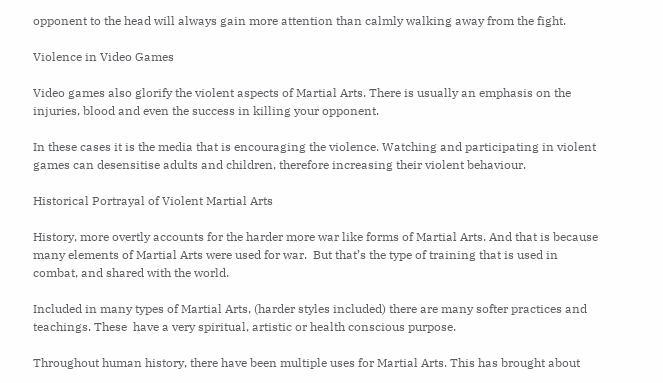opponent to the head will always gain more attention than calmly walking away from the fight.

Violence in Video Games

Video games also glorify the violent aspects of Martial Arts. There is usually an emphasis on the injuries, blood and even the success in killing your opponent.

In these cases it is the media that is encouraging the violence. Watching and participating in violent games can desensitise adults and children, therefore increasing their violent behaviour.

Historical Portrayal of Violent Martial Arts

History, more overtly accounts for the harder more war like forms of Martial Arts. And that is because many elements of Martial Arts were used for war.  But that’s the type of training that is used in combat, and shared with the world.

Included in many types of Martial Arts, (harder styles included) there are many softer practices and teachings. These  have a very spiritual, artistic or health conscious purpose.

Throughout human history, there have been multiple uses for Martial Arts. This has brought about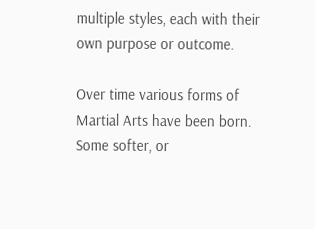multiple styles, each with their own purpose or outcome.

Over time various forms of Martial Arts have been born. Some softer, or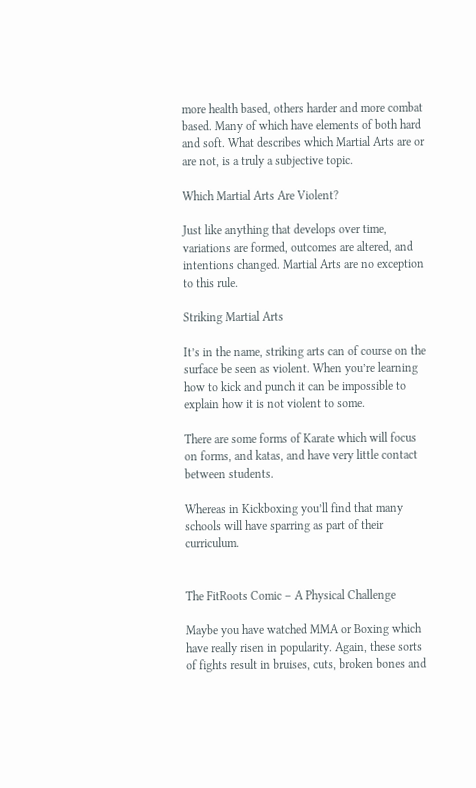more health based, others harder and more combat based. Many of which have elements of both hard and soft. What describes which Martial Arts are or are not, is a truly a subjective topic.

Which Martial Arts Are Violent?

Just like anything that develops over time, variations are formed, outcomes are altered, and intentions changed. Martial Arts are no exception to this rule.

Striking Martial Arts

It’s in the name, striking arts can of course on the surface be seen as violent. When you’re learning how to kick and punch it can be impossible to explain how it is not violent to some.

There are some forms of Karate which will focus on forms, and katas, and have very little contact between students.

Whereas in Kickboxing you’ll find that many schools will have sparring as part of their curriculum.


The FitRoots Comic – A Physical Challenge

Maybe you have watched MMA or Boxing which have really risen in popularity. Again, these sorts of fights result in bruises, cuts, broken bones and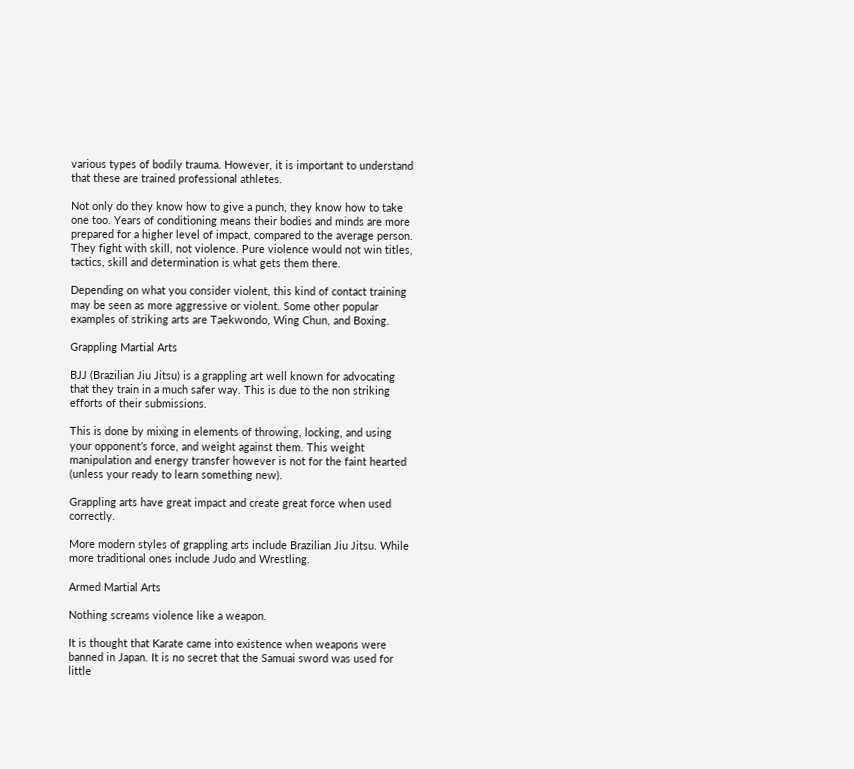various types of bodily trauma. However, it is important to understand that these are trained professional athletes.

Not only do they know how to give a punch, they know how to take one too. Years of conditioning means their bodies and minds are more prepared for a higher level of impact, compared to the average person. They fight with skill, not violence. Pure violence would not win titles, tactics, skill and determination is what gets them there.

Depending on what you consider violent, this kind of contact training may be seen as more aggressive or violent. Some other popular examples of striking arts are Taekwondo, Wing Chun, and Boxing.

Grappling Martial Arts

BJJ (Brazilian Jiu Jitsu) is a grappling art well known for advocating that they train in a much safer way. This is due to the non striking efforts of their submissions.

This is done by mixing in elements of throwing, locking, and using your opponent’s force, and weight against them. This weight manipulation and energy transfer however is not for the faint hearted (unless your ready to learn something new).

Grappling arts have great impact and create great force when used correctly.

More modern styles of grappling arts include Brazilian Jiu Jitsu. While more traditional ones include Judo and Wrestling.

Armed Martial Arts

Nothing screams violence like a weapon.

It is thought that Karate came into existence when weapons were banned in Japan. It is no secret that the Samuai sword was used for little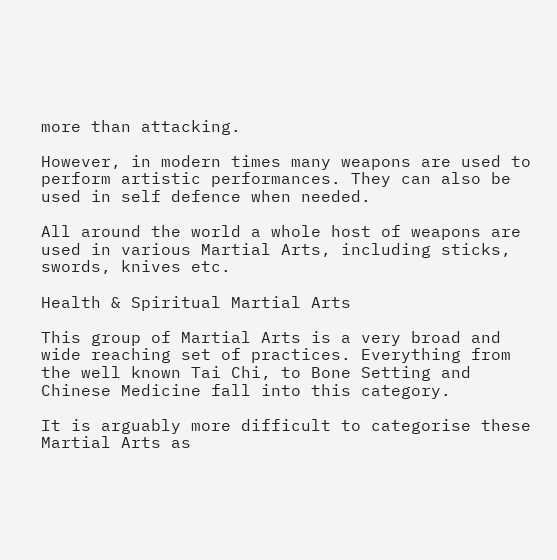more than attacking.

However, in modern times many weapons are used to perform artistic performances. They can also be used in self defence when needed.

All around the world a whole host of weapons are used in various Martial Arts, including sticks, swords, knives etc.

Health & Spiritual Martial Arts

This group of Martial Arts is a very broad and wide reaching set of practices. Everything from the well known Tai Chi, to Bone Setting and Chinese Medicine fall into this category.

It is arguably more difficult to categorise these Martial Arts as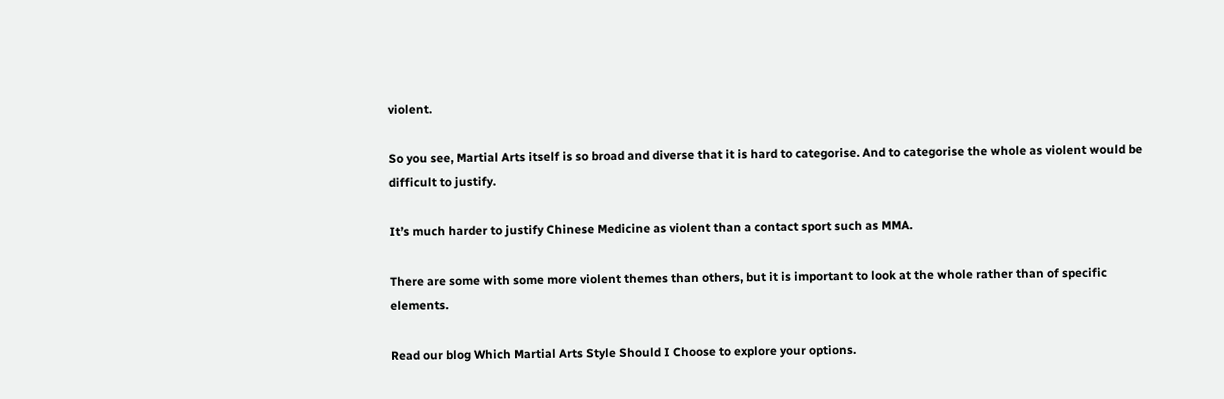violent.

So you see, Martial Arts itself is so broad and diverse that it is hard to categorise. And to categorise the whole as violent would be difficult to justify.

It’s much harder to justify Chinese Medicine as violent than a contact sport such as MMA.

There are some with some more violent themes than others, but it is important to look at the whole rather than of specific elements.

Read our blog Which Martial Arts Style Should I Choose to explore your options.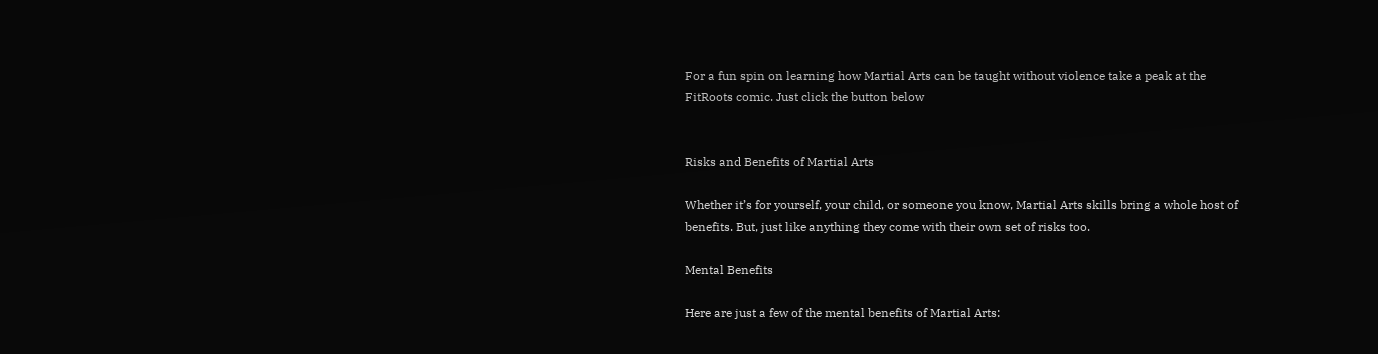For a fun spin on learning how Martial Arts can be taught without violence take a peak at the FitRoots comic. Just click the button below


Risks and Benefits of Martial Arts

Whether it’s for yourself, your child, or someone you know, Martial Arts skills bring a whole host of benefits. But, just like anything they come with their own set of risks too.

Mental Benefits

Here are just a few of the mental benefits of Martial Arts: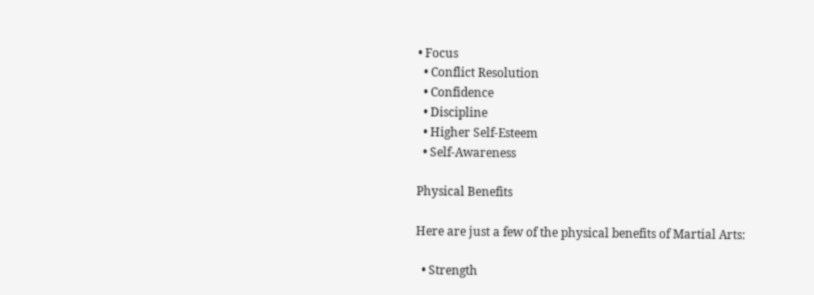• Focus
  • Conflict Resolution
  • Confidence
  • Discipline
  • Higher Self-Esteem
  • Self-Awareness

Physical Benefits

Here are just a few of the physical benefits of Martial Arts:

  • Strength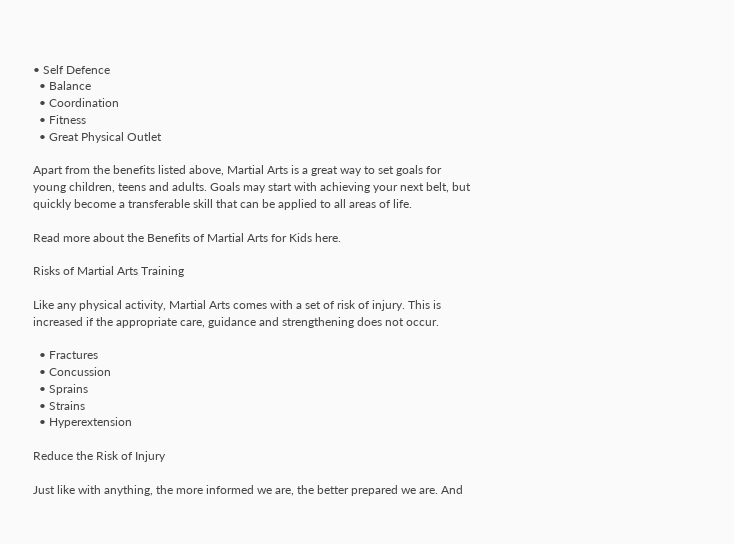• Self Defence
  • Balance
  • Coordination
  • Fitness
  • Great Physical Outlet

Apart from the benefits listed above, Martial Arts is a great way to set goals for young children, teens and adults. Goals may start with achieving your next belt, but quickly become a transferable skill that can be applied to all areas of life.

Read more about the Benefits of Martial Arts for Kids here.

Risks of Martial Arts Training

Like any physical activity, Martial Arts comes with a set of risk of injury. This is increased if the appropriate care, guidance and strengthening does not occur.

  • Fractures
  • Concussion
  • Sprains
  • Strains
  • Hyperextension

Reduce the Risk of Injury

Just like with anything, the more informed we are, the better prepared we are. And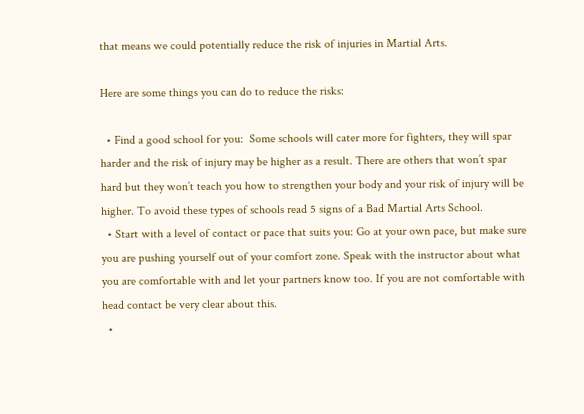that means we could potentially reduce the risk of injuries in Martial Arts.

Here are some things you can do to reduce the risks:

  • Find a good school for you:  Some schools will cater more for fighters, they will spar harder and the risk of injury may be higher as a result. There are others that won’t spar hard but they won’t teach you how to strengthen your body and your risk of injury will be higher. To avoid these types of schools read 5 signs of a Bad Martial Arts School.
  • Start with a level of contact or pace that suits you: Go at your own pace, but make sure you are pushing yourself out of your comfort zone. Speak with the instructor about what you are comfortable with and let your partners know too. If you are not comfortable with head contact be very clear about this.
  •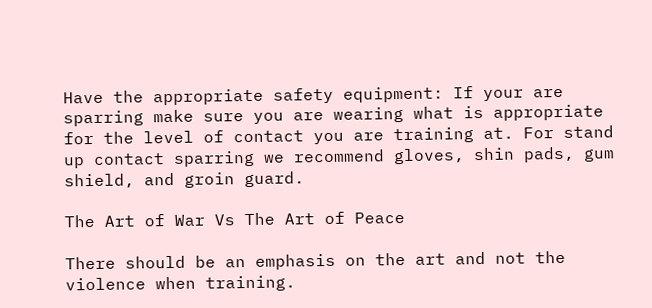Have the appropriate safety equipment: If your are sparring make sure you are wearing what is appropriate for the level of contact you are training at. For stand up contact sparring we recommend gloves, shin pads, gum shield, and groin guard.

The Art of War Vs The Art of Peace

There should be an emphasis on the art and not the violence when training.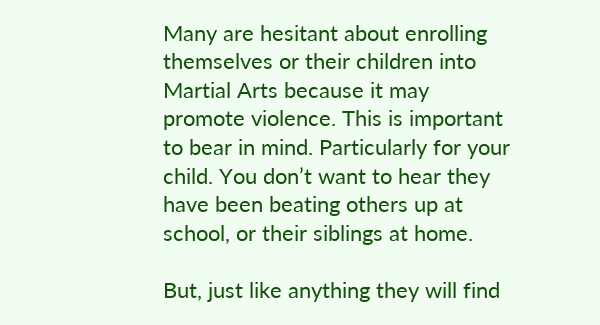Many are hesitant about enrolling themselves or their children into Martial Arts because it may promote violence. This is important to bear in mind. Particularly for your child. You don’t want to hear they have been beating others up at school, or their siblings at home.

But, just like anything they will find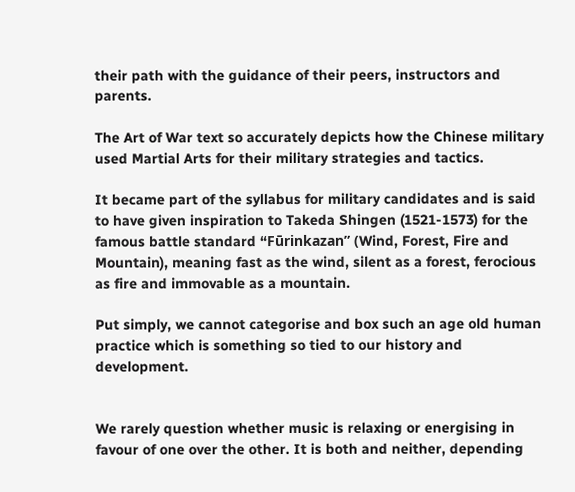their path with the guidance of their peers, instructors and parents.

The Art of War text so accurately depicts how the Chinese military used Martial Arts for their military strategies and tactics.

It became part of the syllabus for military candidates and is said to have given inspiration to Takeda Shingen (1521-1573) for the famous battle standard “Fūrinkazan” (Wind, Forest, Fire and Mountain), meaning fast as the wind, silent as a forest, ferocious as fire and immovable as a mountain.

Put simply, we cannot categorise and box such an age old human practice which is something so tied to our history and development.


We rarely question whether music is relaxing or energising in favour of one over the other. It is both and neither, depending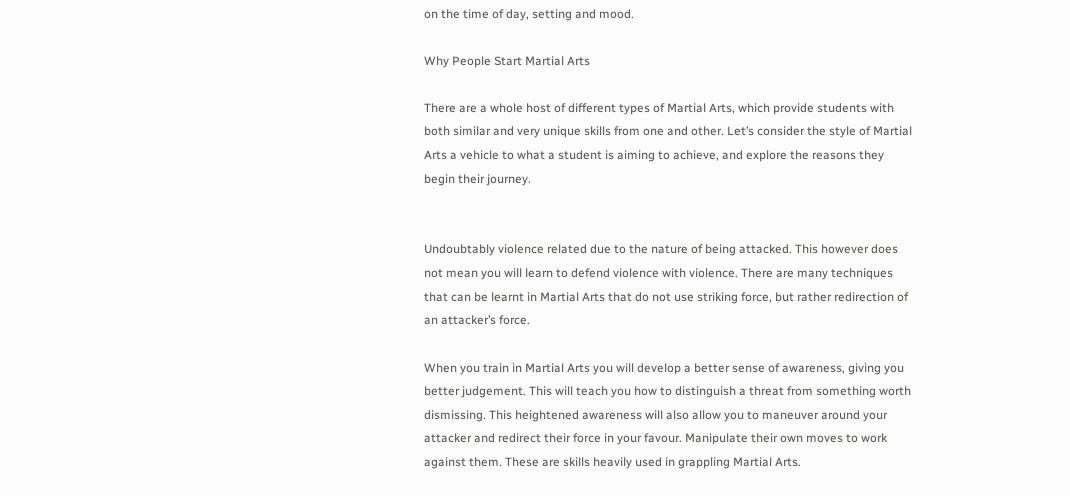on the time of day, setting and mood.

Why People Start Martial Arts

There are a whole host of different types of Martial Arts, which provide students with both similar and very unique skills from one and other. Let’s consider the style of Martial Arts a vehicle to what a student is aiming to achieve, and explore the reasons they begin their journey.


Undoubtably violence related due to the nature of being attacked. This however does not mean you will learn to defend violence with violence. There are many techniques that can be learnt in Martial Arts that do not use striking force, but rather redirection of an attacker’s force.

When you train in Martial Arts you will develop a better sense of awareness, giving you better judgement. This will teach you how to distinguish a threat from something worth dismissing. This heightened awareness will also allow you to maneuver around your attacker and redirect their force in your favour. Manipulate their own moves to work against them. These are skills heavily used in grappling Martial Arts.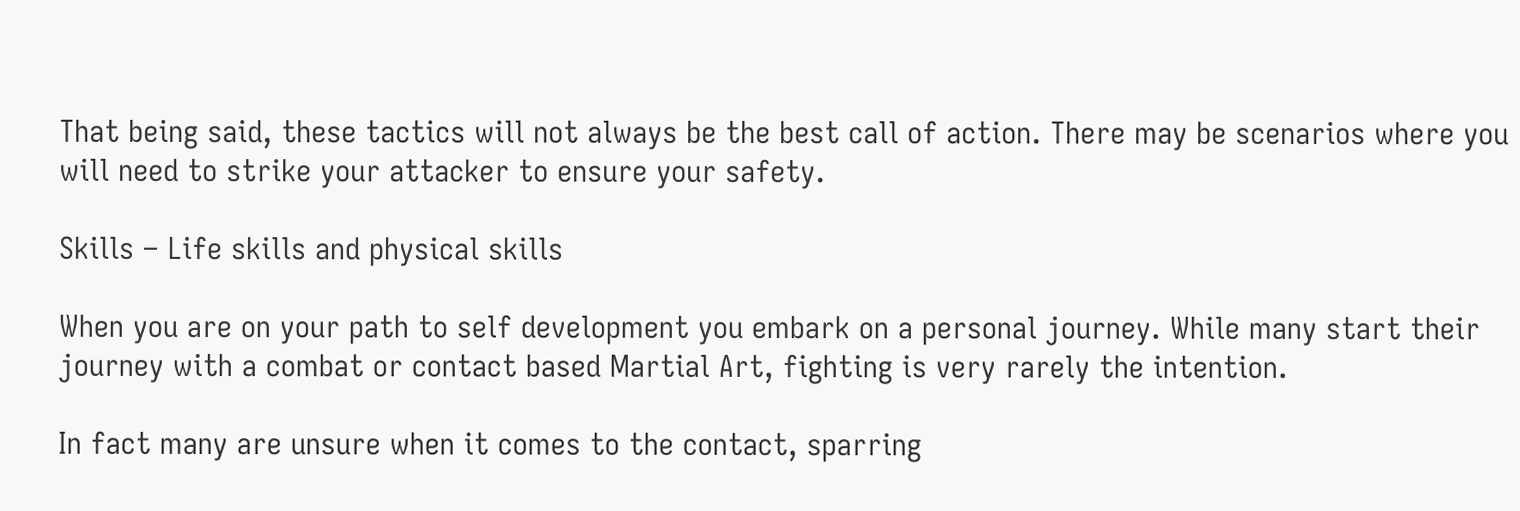That being said, these tactics will not always be the best call of action. There may be scenarios where you will need to strike your attacker to ensure your safety.

Skills – Life skills and physical skills

When you are on your path to self development you embark on a personal journey. While many start their journey with a combat or contact based Martial Art, fighting is very rarely the intention.

In fact many are unsure when it comes to the contact, sparring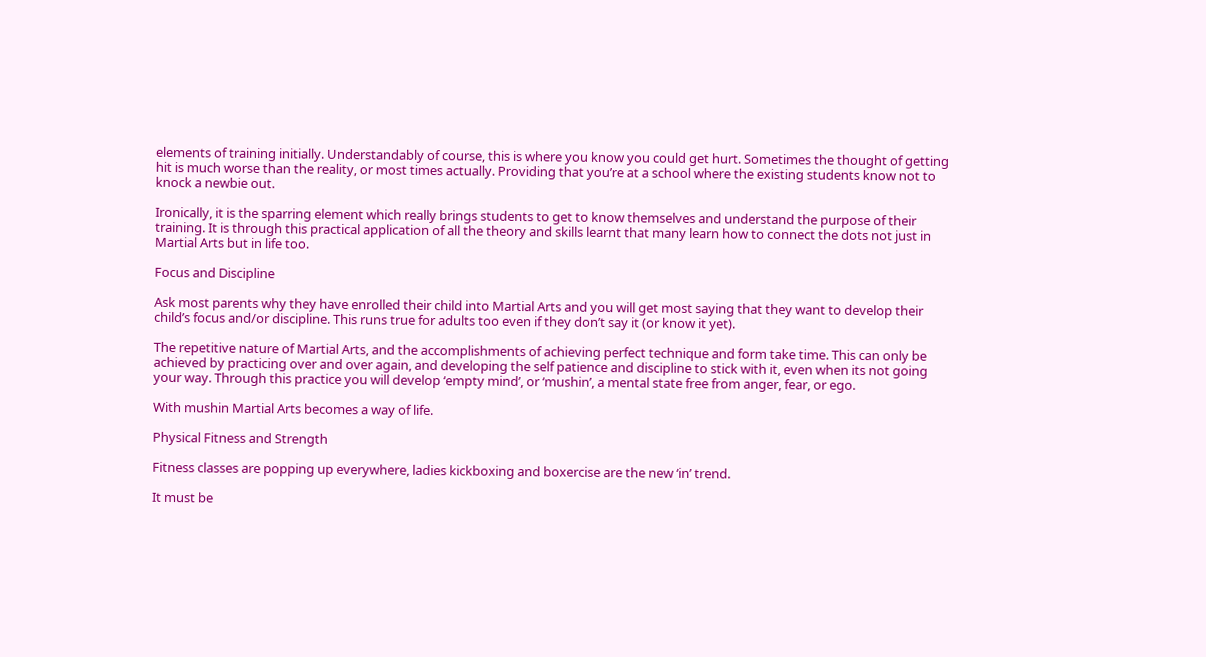elements of training initially. Understandably of course, this is where you know you could get hurt. Sometimes the thought of getting hit is much worse than the reality, or most times actually. Providing that you’re at a school where the existing students know not to knock a newbie out.

Ironically, it is the sparring element which really brings students to get to know themselves and understand the purpose of their training. It is through this practical application of all the theory and skills learnt that many learn how to connect the dots not just in Martial Arts but in life too.

Focus and Discipline

Ask most parents why they have enrolled their child into Martial Arts and you will get most saying that they want to develop their child’s focus and/or discipline. This runs true for adults too even if they don’t say it (or know it yet).

The repetitive nature of Martial Arts, and the accomplishments of achieving perfect technique and form take time. This can only be achieved by practicing over and over again, and developing the self patience and discipline to stick with it, even when its not going your way. Through this practice you will develop ‘empty mind’, or ‘mushin’, a mental state free from anger, fear, or ego.

With mushin Martial Arts becomes a way of life.

Physical Fitness and Strength

Fitness classes are popping up everywhere, ladies kickboxing and boxercise are the new ‘in’ trend.

It must be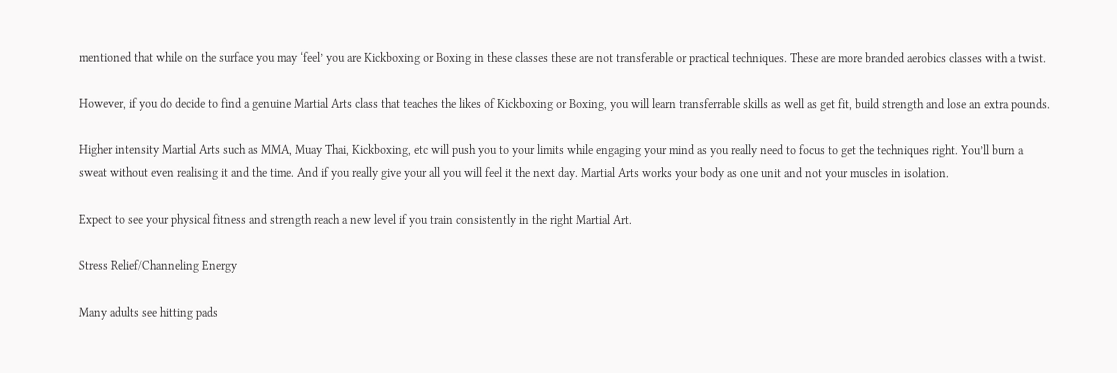mentioned that while on the surface you may ‘feel’ you are Kickboxing or Boxing in these classes these are not transferable or practical techniques. These are more branded aerobics classes with a twist.

However, if you do decide to find a genuine Martial Arts class that teaches the likes of Kickboxing or Boxing, you will learn transferrable skills as well as get fit, build strength and lose an extra pounds.

Higher intensity Martial Arts such as MMA, Muay Thai, Kickboxing, etc will push you to your limits while engaging your mind as you really need to focus to get the techniques right. You’ll burn a sweat without even realising it and the time. And if you really give your all you will feel it the next day. Martial Arts works your body as one unit and not your muscles in isolation.

Expect to see your physical fitness and strength reach a new level if you train consistently in the right Martial Art.

Stress Relief/Channeling Energy

Many adults see hitting pads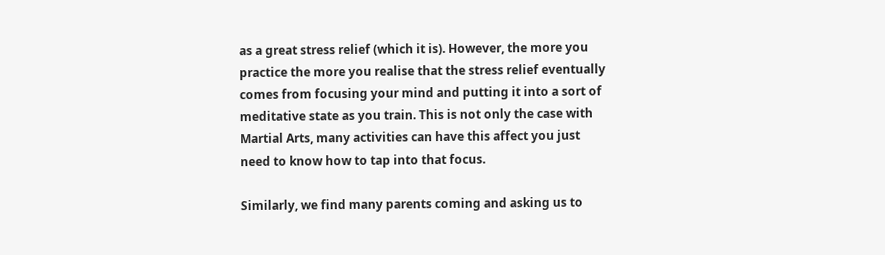as a great stress relief (which it is). However, the more you practice the more you realise that the stress relief eventually comes from focusing your mind and putting it into a sort of meditative state as you train. This is not only the case with Martial Arts, many activities can have this affect you just need to know how to tap into that focus.

Similarly, we find many parents coming and asking us to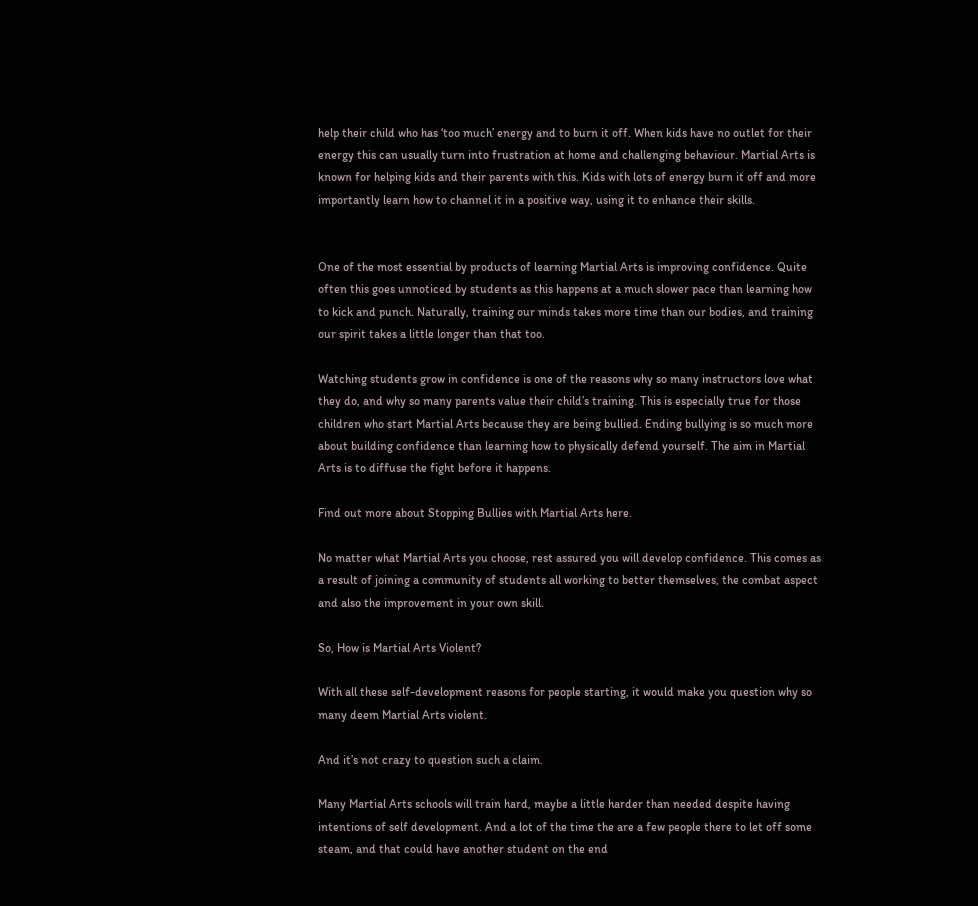help their child who has ‘too much’ energy and to burn it off. When kids have no outlet for their energy this can usually turn into frustration at home and challenging behaviour. Martial Arts is known for helping kids and their parents with this. Kids with lots of energy burn it off and more importantly learn how to channel it in a positive way, using it to enhance their skills.


One of the most essential by products of learning Martial Arts is improving confidence. Quite often this goes unnoticed by students as this happens at a much slower pace than learning how to kick and punch. Naturally, training our minds takes more time than our bodies, and training our spirit takes a little longer than that too.

Watching students grow in confidence is one of the reasons why so many instructors love what they do, and why so many parents value their child’s training. This is especially true for those children who start Martial Arts because they are being bullied. Ending bullying is so much more about building confidence than learning how to physically defend yourself. The aim in Martial Arts is to diffuse the fight before it happens.

Find out more about Stopping Bullies with Martial Arts here.

No matter what Martial Arts you choose, rest assured you will develop confidence. This comes as a result of joining a community of students all working to better themselves, the combat aspect and also the improvement in your own skill.

So, How is Martial Arts Violent?

With all these self-development reasons for people starting, it would make you question why so many deem Martial Arts violent.

And it’s not crazy to question such a claim.

Many Martial Arts schools will train hard, maybe a little harder than needed despite having intentions of self development. And a lot of the time the are a few people there to let off some steam, and that could have another student on the end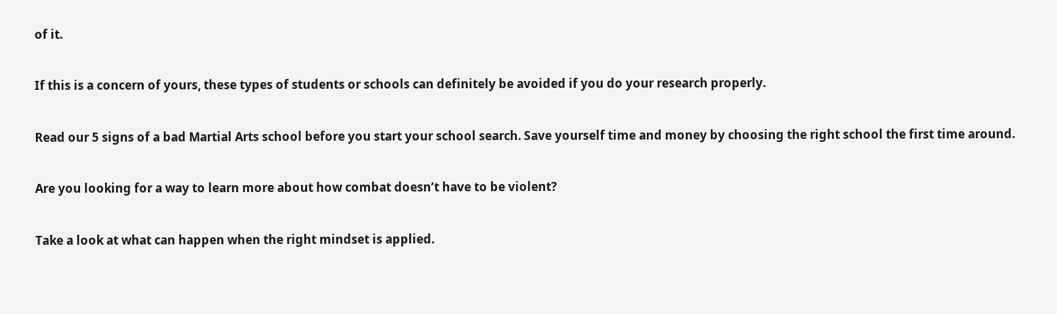of it.

If this is a concern of yours, these types of students or schools can definitely be avoided if you do your research properly.

Read our 5 signs of a bad Martial Arts school before you start your school search. Save yourself time and money by choosing the right school the first time around.

Are you looking for a way to learn more about how combat doesn’t have to be violent?

Take a look at what can happen when the right mindset is applied.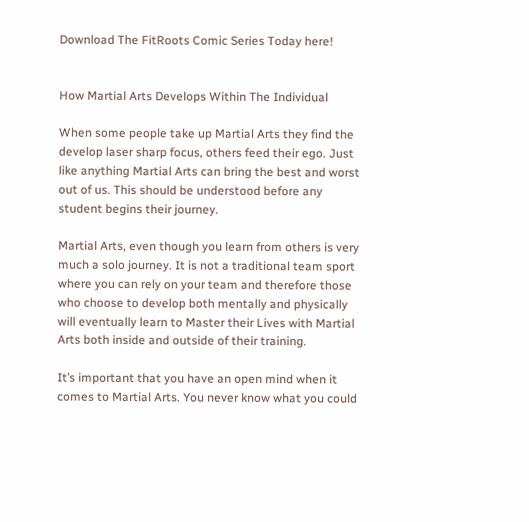Download The FitRoots Comic Series Today here!


How Martial Arts Develops Within The Individual

When some people take up Martial Arts they find the develop laser sharp focus, others feed their ego. Just like anything Martial Arts can bring the best and worst out of us. This should be understood before any student begins their journey.

Martial Arts, even though you learn from others is very much a solo journey. It is not a traditional team sport where you can rely on your team and therefore those who choose to develop both mentally and physically will eventually learn to Master their Lives with Martial Arts both inside and outside of their training.

It’s important that you have an open mind when it comes to Martial Arts. You never know what you could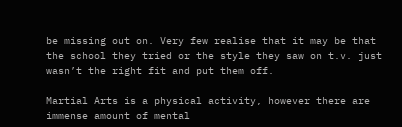be missing out on. Very few realise that it may be that the school they tried or the style they saw on t.v. just wasn’t the right fit and put them off.

Martial Arts is a physical activity, however there are immense amount of mental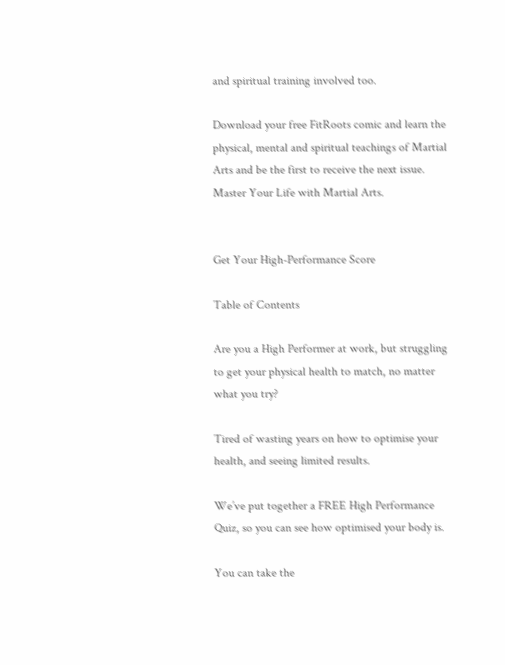and spiritual training involved too.

Download your free FitRoots comic and learn the physical, mental and spiritual teachings of Martial Arts and be the first to receive the next issue. Master Your Life with Martial Arts.


Get Your High-Performance Score

Table of Contents

Are you a High Performer at work, but struggling to get your physical health to match, no matter what you try?

Tired of wasting years on how to optimise your health, and seeing limited results.

We’ve put together a FREE High Performance Quiz, so you can see how optimised your body is.

You can take the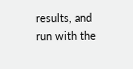results, and run with the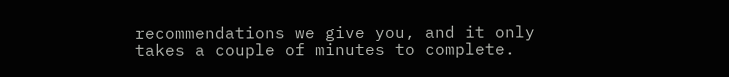recommendations we give you, and it only takes a couple of minutes to complete.